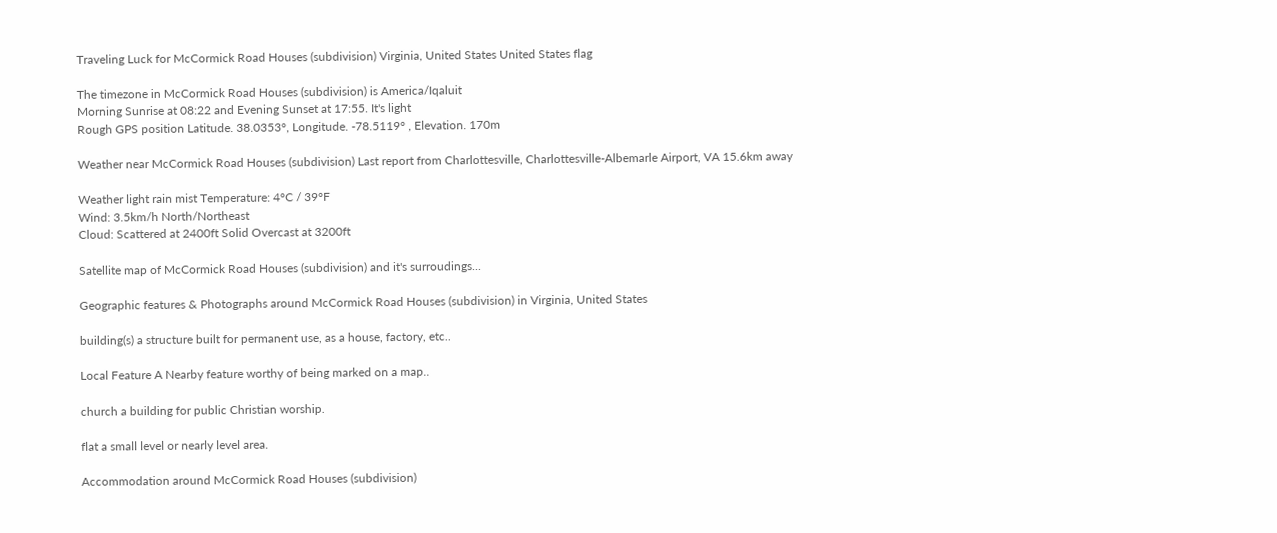Traveling Luck for McCormick Road Houses (subdivision) Virginia, United States United States flag

The timezone in McCormick Road Houses (subdivision) is America/Iqaluit
Morning Sunrise at 08:22 and Evening Sunset at 17:55. It's light
Rough GPS position Latitude. 38.0353°, Longitude. -78.5119° , Elevation. 170m

Weather near McCormick Road Houses (subdivision) Last report from Charlottesville, Charlottesville-Albemarle Airport, VA 15.6km away

Weather light rain mist Temperature: 4°C / 39°F
Wind: 3.5km/h North/Northeast
Cloud: Scattered at 2400ft Solid Overcast at 3200ft

Satellite map of McCormick Road Houses (subdivision) and it's surroudings...

Geographic features & Photographs around McCormick Road Houses (subdivision) in Virginia, United States

building(s) a structure built for permanent use, as a house, factory, etc..

Local Feature A Nearby feature worthy of being marked on a map..

church a building for public Christian worship.

flat a small level or nearly level area.

Accommodation around McCormick Road Houses (subdivision)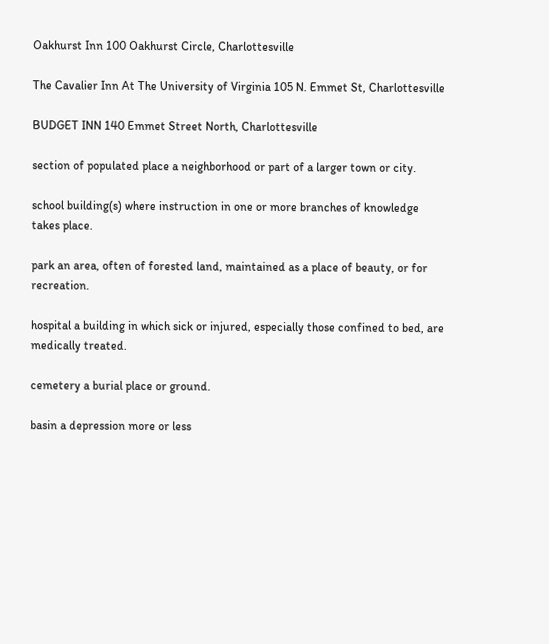Oakhurst Inn 100 Oakhurst Circle, Charlottesville

The Cavalier Inn At The University of Virginia 105 N. Emmet St, Charlottesville

BUDGET INN 140 Emmet Street North, Charlottesville

section of populated place a neighborhood or part of a larger town or city.

school building(s) where instruction in one or more branches of knowledge takes place.

park an area, often of forested land, maintained as a place of beauty, or for recreation.

hospital a building in which sick or injured, especially those confined to bed, are medically treated.

cemetery a burial place or ground.

basin a depression more or less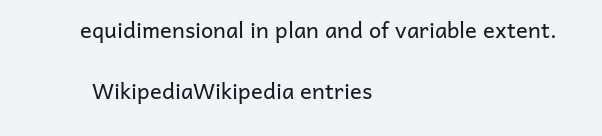equidimensional in plan and of variable extent.

  WikipediaWikipedia entries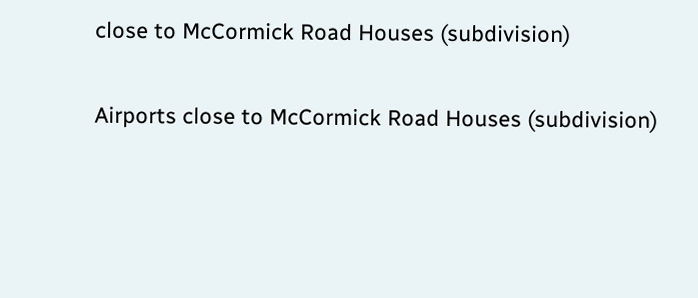close to McCormick Road Houses (subdivision)

Airports close to McCormick Road Houses (subdivision)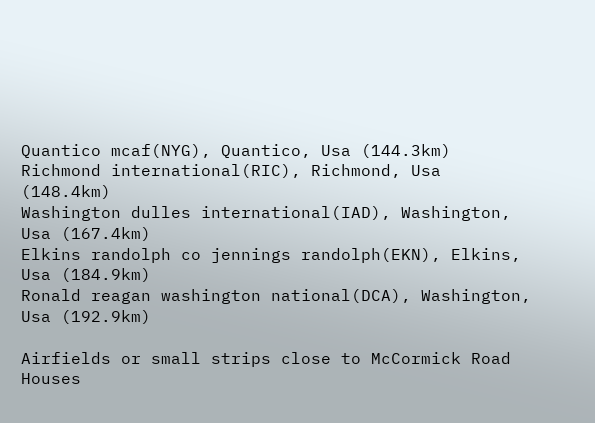Quantico mcaf(NYG), Quantico, Usa (144.3km)
Richmond international(RIC), Richmond, Usa (148.4km)
Washington dulles international(IAD), Washington, Usa (167.4km)
Elkins randolph co jennings randolph(EKN), Elkins, Usa (184.9km)
Ronald reagan washington national(DCA), Washington, Usa (192.9km)

Airfields or small strips close to McCormick Road Houses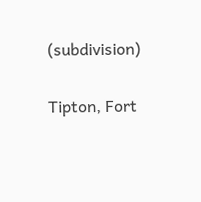(subdivision)

Tipton, Fort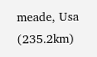meade, Usa (235.2km)